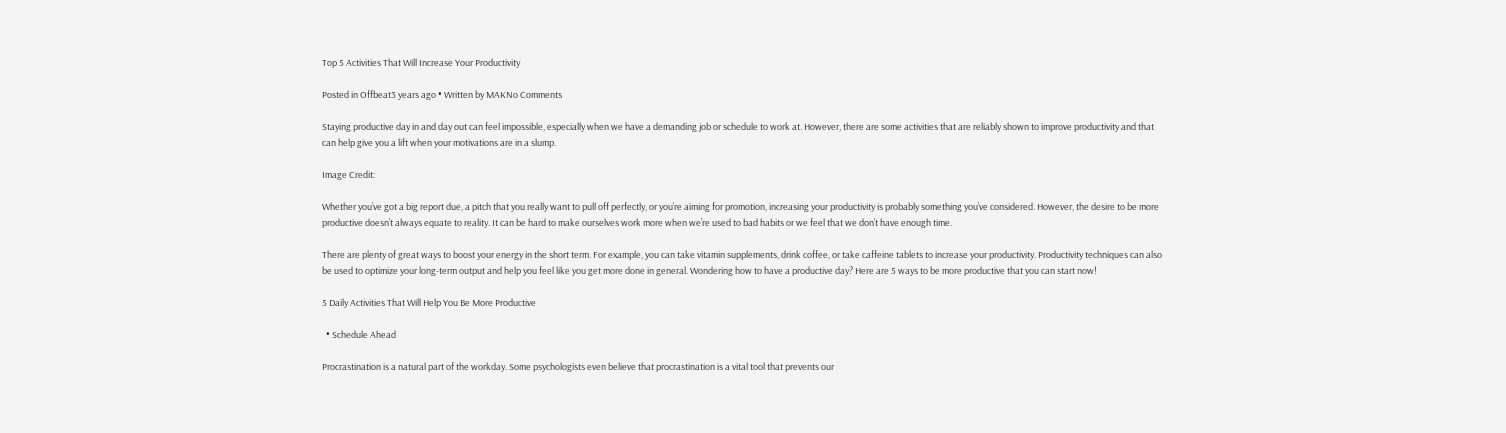Top 5 Activities That Will Increase Your Productivity

Posted in Offbeat3 years ago • Written by MAKNo Comments

Staying productive day in and day out can feel impossible, especially when we have a demanding job or schedule to work at. However, there are some activities that are reliably shown to improve productivity and that can help give you a lift when your motivations are in a slump.

Image Credit:

Whether you’ve got a big report due, a pitch that you really want to pull off perfectly, or you’re aiming for promotion, increasing your productivity is probably something you’ve considered. However, the desire to be more productive doesn’t always equate to reality. It can be hard to make ourselves work more when we’re used to bad habits or we feel that we don’t have enough time.

There are plenty of great ways to boost your energy in the short term. For example, you can take vitamin supplements, drink coffee, or take caffeine tablets to increase your productivity. Productivity techniques can also be used to optimize your long-term output and help you feel like you get more done in general. Wondering how to have a productive day? Here are 5 ways to be more productive that you can start now!

5 Daily Activities That Will Help You Be More Productive

  • Schedule Ahead

Procrastination is a natural part of the workday. Some psychologists even believe that procrastination is a vital tool that prevents our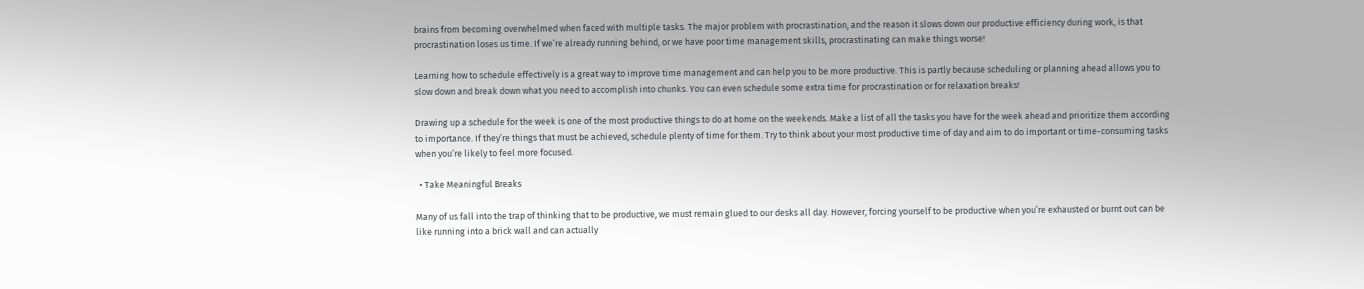brains from becoming overwhelmed when faced with multiple tasks. The major problem with procrastination, and the reason it slows down our productive efficiency during work, is that procrastination loses us time. If we’re already running behind, or we have poor time management skills, procrastinating can make things worse!

Learning how to schedule effectively is a great way to improve time management and can help you to be more productive. This is partly because scheduling or planning ahead allows you to slow down and break down what you need to accomplish into chunks. You can even schedule some extra time for procrastination or for relaxation breaks!

Drawing up a schedule for the week is one of the most productive things to do at home on the weekends. Make a list of all the tasks you have for the week ahead and prioritize them according to importance. If they’re things that must be achieved, schedule plenty of time for them. Try to think about your most productive time of day and aim to do important or time-consuming tasks when you’re likely to feel more focused.

  • Take Meaningful Breaks

Many of us fall into the trap of thinking that to be productive, we must remain glued to our desks all day. However, forcing yourself to be productive when you’re exhausted or burnt out can be like running into a brick wall and can actually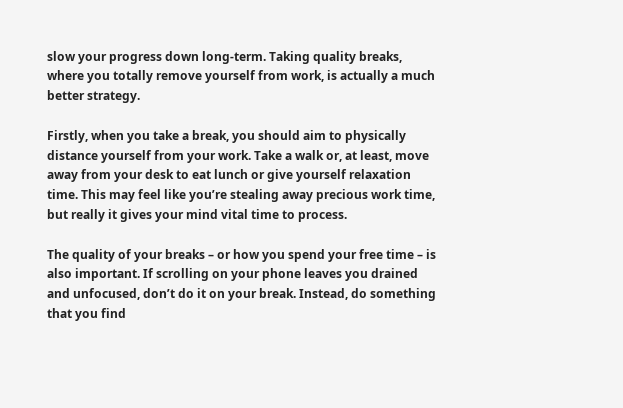slow your progress down long-term. Taking quality breaks, where you totally remove yourself from work, is actually a much better strategy.

Firstly, when you take a break, you should aim to physically distance yourself from your work. Take a walk or, at least, move away from your desk to eat lunch or give yourself relaxation time. This may feel like you’re stealing away precious work time, but really it gives your mind vital time to process.

The quality of your breaks – or how you spend your free time – is also important. If scrolling on your phone leaves you drained and unfocused, don’t do it on your break. Instead, do something that you find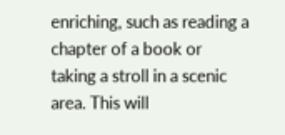enriching, such as reading a chapter of a book or taking a stroll in a scenic area. This will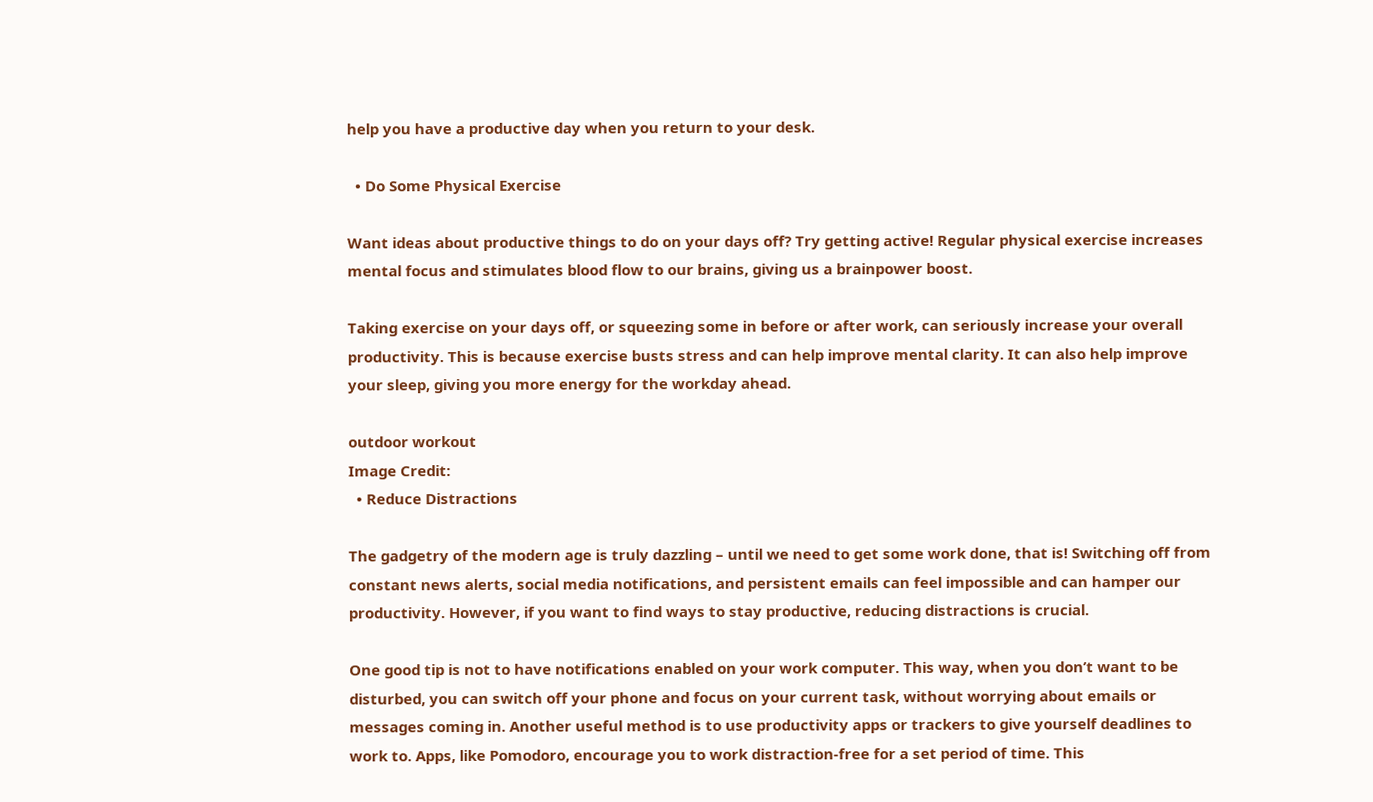help you have a productive day when you return to your desk.

  • Do Some Physical Exercise

Want ideas about productive things to do on your days off? Try getting active! Regular physical exercise increases mental focus and stimulates blood flow to our brains, giving us a brainpower boost.

Taking exercise on your days off, or squeezing some in before or after work, can seriously increase your overall productivity. This is because exercise busts stress and can help improve mental clarity. It can also help improve your sleep, giving you more energy for the workday ahead.

outdoor workout
Image Credit:
  • Reduce Distractions

The gadgetry of the modern age is truly dazzling – until we need to get some work done, that is! Switching off from constant news alerts, social media notifications, and persistent emails can feel impossible and can hamper our productivity. However, if you want to find ways to stay productive, reducing distractions is crucial.

One good tip is not to have notifications enabled on your work computer. This way, when you don’t want to be disturbed, you can switch off your phone and focus on your current task, without worrying about emails or messages coming in. Another useful method is to use productivity apps or trackers to give yourself deadlines to work to. Apps, like Pomodoro, encourage you to work distraction-free for a set period of time. This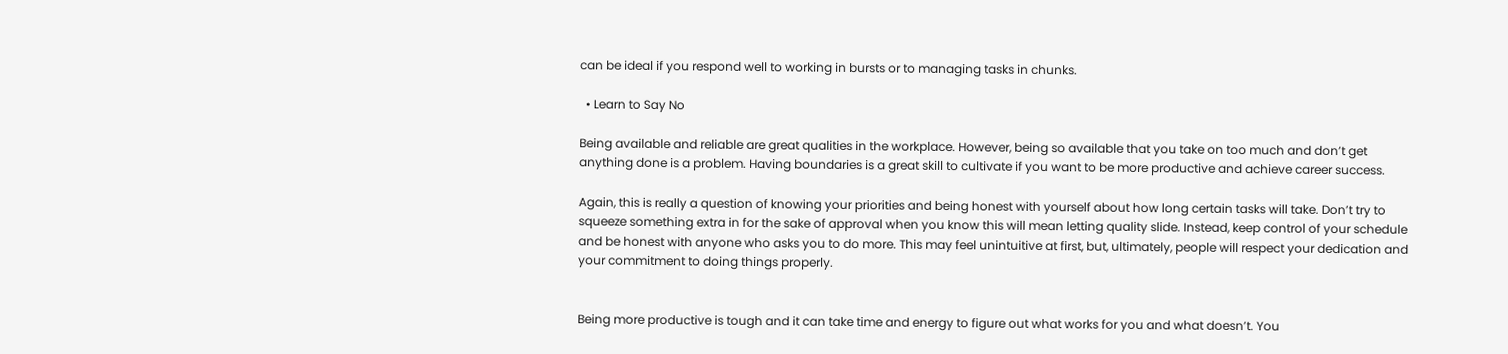can be ideal if you respond well to working in bursts or to managing tasks in chunks.

  • Learn to Say No

Being available and reliable are great qualities in the workplace. However, being so available that you take on too much and don’t get anything done is a problem. Having boundaries is a great skill to cultivate if you want to be more productive and achieve career success.

Again, this is really a question of knowing your priorities and being honest with yourself about how long certain tasks will take. Don’t try to squeeze something extra in for the sake of approval when you know this will mean letting quality slide. Instead, keep control of your schedule and be honest with anyone who asks you to do more. This may feel unintuitive at first, but, ultimately, people will respect your dedication and your commitment to doing things properly.


Being more productive is tough and it can take time and energy to figure out what works for you and what doesn’t. You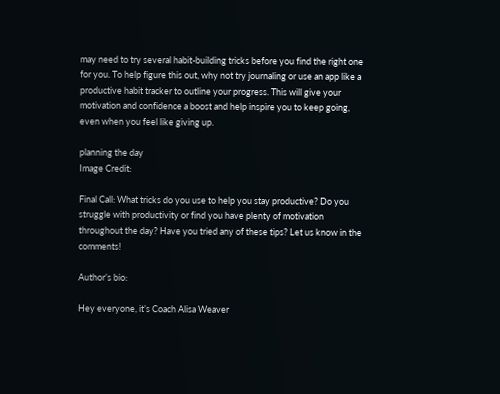may need to try several habit-building tricks before you find the right one for you. To help figure this out, why not try journaling or use an app like a productive habit tracker to outline your progress. This will give your motivation and confidence a boost and help inspire you to keep going, even when you feel like giving up.

planning the day
Image Credit:

Final Call: What tricks do you use to help you stay productive? Do you struggle with productivity or find you have plenty of motivation throughout the day? Have you tried any of these tips? Let us know in the comments!

Author’s bio:

Hey everyone, it’s Coach Alisa Weaver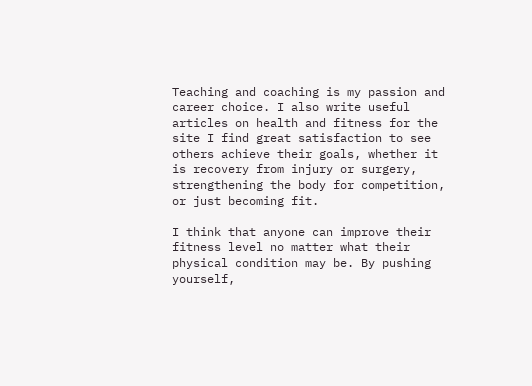Teaching and coaching is my passion and career choice. I also write useful articles on health and fitness for the site I find great satisfaction to see others achieve their goals, whether it is recovery from injury or surgery, strengthening the body for competition, or just becoming fit.

I think that anyone can improve their fitness level no matter what their physical condition may be. By pushing yourself,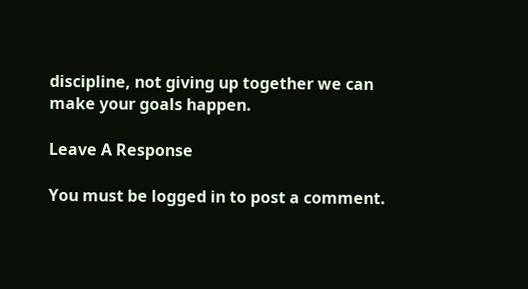discipline, not giving up together we can make your goals happen.

Leave A Response

You must be logged in to post a comment.